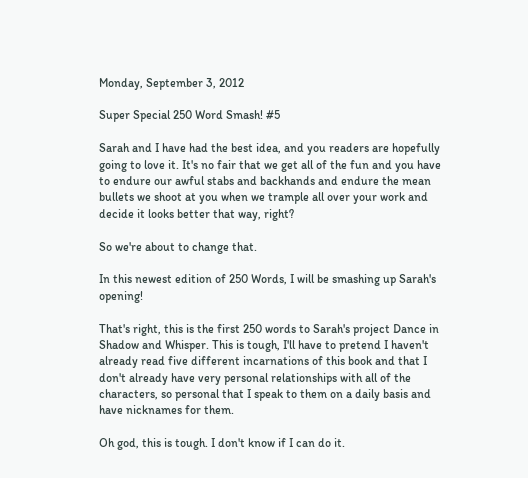Monday, September 3, 2012

Super Special 250 Word Smash! #5

Sarah and I have had the best idea, and you readers are hopefully going to love it. It's no fair that we get all of the fun and you have to endure our awful stabs and backhands and endure the mean bullets we shoot at you when we trample all over your work and decide it looks better that way, right?

So we're about to change that.

In this newest edition of 250 Words, I will be smashing up Sarah's opening!

That's right, this is the first 250 words to Sarah's project Dance in Shadow and Whisper. This is tough, I'll have to pretend I haven't already read five different incarnations of this book and that I don't already have very personal relationships with all of the characters, so personal that I speak to them on a daily basis and have nicknames for them.

Oh god, this is tough. I don't know if I can do it.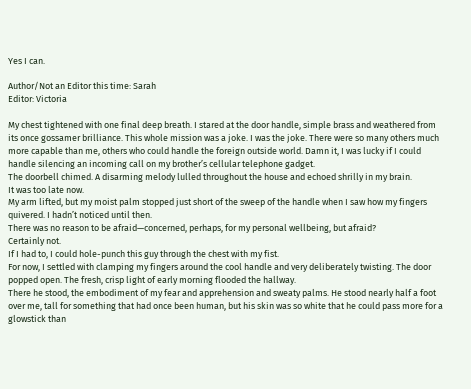Yes I can.

Author/Not an Editor this time: Sarah
Editor: Victoria

My chest tightened with one final deep breath. I stared at the door handle, simple brass and weathered from its once gossamer brilliance. This whole mission was a joke. I was the joke. There were so many others much more capable than me, others who could handle the foreign outside world. Damn it, I was lucky if I could handle silencing an incoming call on my brother’s cellular telephone gadget.
The doorbell chimed. A disarming melody lulled throughout the house and echoed shrilly in my brain.
It was too late now.
My arm lifted, but my moist palm stopped just short of the sweep of the handle when I saw how my fingers quivered. I hadn’t noticed until then.
There was no reason to be afraid—concerned, perhaps, for my personal wellbeing, but afraid?
Certainly not.
If I had to, I could hole-punch this guy through the chest with my fist.
For now, I settled with clamping my fingers around the cool handle and very deliberately twisting. The door popped open. The fresh, crisp light of early morning flooded the hallway.
There he stood, the embodiment of my fear and apprehension and sweaty palms. He stood nearly half a foot over me, tall for something that had once been human, but his skin was so white that he could pass more for a glowstick than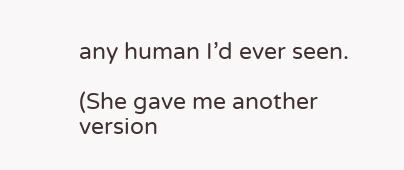any human I’d ever seen.

(She gave me another version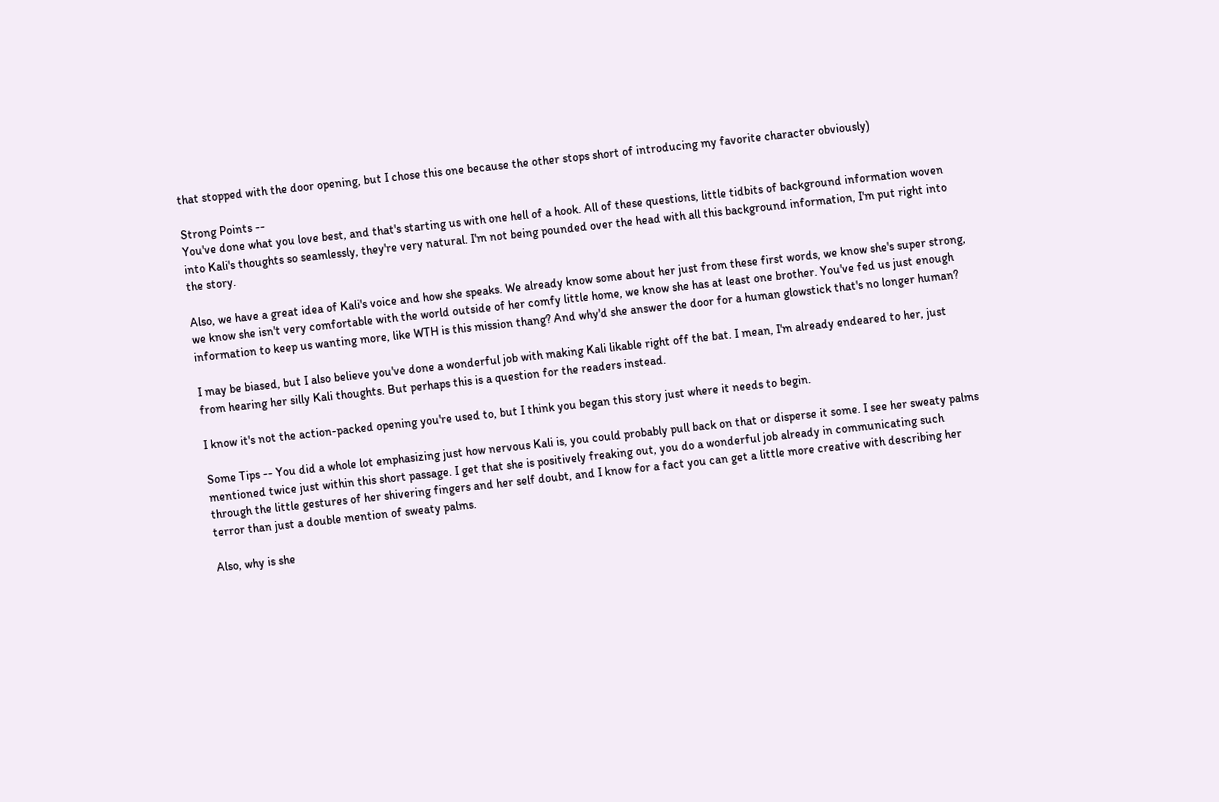that stopped with the door opening, but I chose this one because the other stops short of introducing my favorite character obviously)

Strong Points --
You've done what you love best, and that's starting us with one hell of a hook. All of these questions, little tidbits of background information woven into Kali's thoughts so seamlessly, they're very natural. I'm not being pounded over the head with all this background information, I'm put right into the story.

Also, we have a great idea of Kali's voice and how she speaks. We already know some about her just from these first words, we know she's super strong, we know she isn't very comfortable with the world outside of her comfy little home, we know she has at least one brother. You've fed us just enough information to keep us wanting more, like WTH is this mission thang? And why'd she answer the door for a human glowstick that's no longer human?

I may be biased, but I also believe you've done a wonderful job with making Kali likable right off the bat. I mean, I'm already endeared to her, just from hearing her silly Kali thoughts. But perhaps this is a question for the readers instead.

I know it's not the action-packed opening you're used to, but I think you began this story just where it needs to begin.

Some Tips -- You did a whole lot emphasizing just how nervous Kali is, you could probably pull back on that or disperse it some. I see her sweaty palms mentioned twice just within this short passage. I get that she is positively freaking out, you do a wonderful job already in communicating such through the little gestures of her shivering fingers and her self doubt, and I know for a fact you can get a little more creative with describing her terror than just a double mention of sweaty palms.

Also, why is she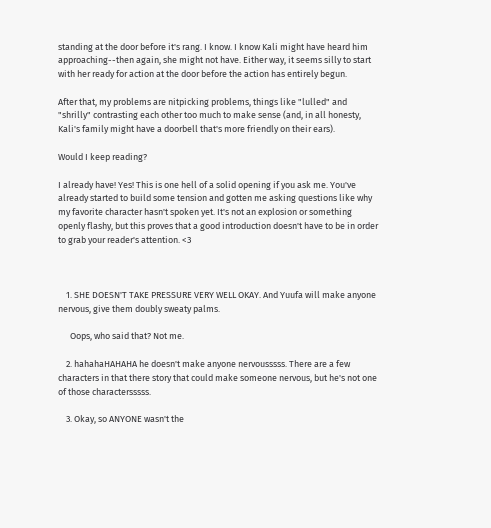standing at the door before it's rang. I know. I know Kali might have heard him approaching--then again, she might not have. Either way, it seems silly to start with her ready for action at the door before the action has entirely begun.

After that, my problems are nitpicking problems, things like "lulled" and "shrilly" contrasting each other too much to make sense (and, in all honesty, Kali's family might have a doorbell that's more friendly on their ears).

Would I keep reading?

I already have! Yes! This is one hell of a solid opening if you ask me. You've already started to build some tension and gotten me asking questions like why my favorite character hasn't spoken yet. It's not an explosion or something openly flashy, but this proves that a good introduction doesn't have to be in order to grab your reader's attention. <3



    1. SHE DOESN'T TAKE PRESSURE VERY WELL OKAY. And Yuufa will make anyone nervous, give them doubly sweaty palms.

      Oops, who said that? Not me.

    2. hahahaHAHAHA he doesn't make anyone nervousssss. There are a few characters in that there story that could make someone nervous, but he's not one of those charactersssss.

    3. Okay, so ANYONE wasn't the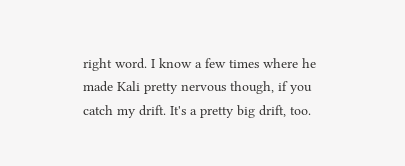right word. I know a few times where he made Kali pretty nervous though, if you catch my drift. It's a pretty big drift, too.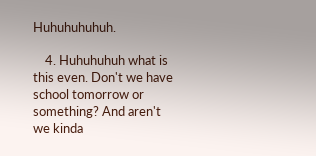Huhuhuhuhuh.

    4. Huhuhuhuh what is this even. Don't we have school tomorrow or something? And aren't we kinda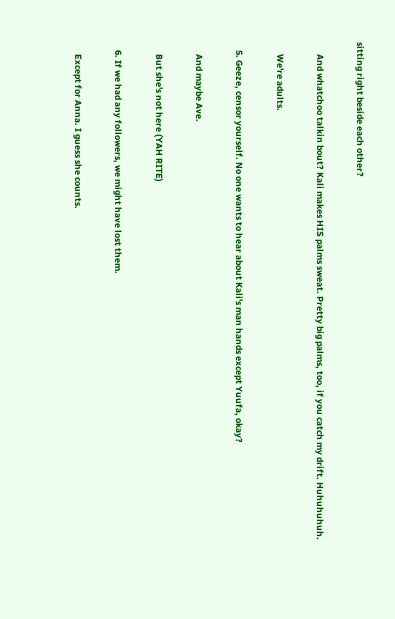sitting right beside each other?

      And whatchoo talkin bout? Kali makes HIS palms sweat. Pretty big palms, too, if you catch my drift. Huhuhuhuh.

      We're adults.

    5. Geeze, censor yourself. No one wants to hear about Kali's man hands except Yuufa, okay?

      And maybe Ave.

      But she's not here (YAH RITE)

    6. If we had any followers, we might have lost them.

      Except for Anna. I guess she counts.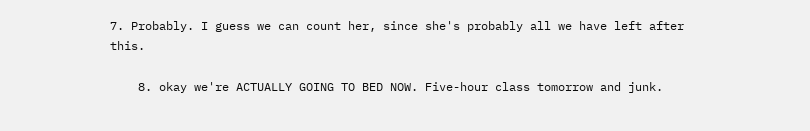7. Probably. I guess we can count her, since she's probably all we have left after this.

    8. okay we're ACTUALLY GOING TO BED NOW. Five-hour class tomorrow and junk.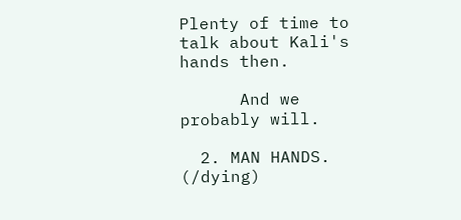Plenty of time to talk about Kali's hands then.

      And we probably will.

  2. MAN HANDS. (/dying)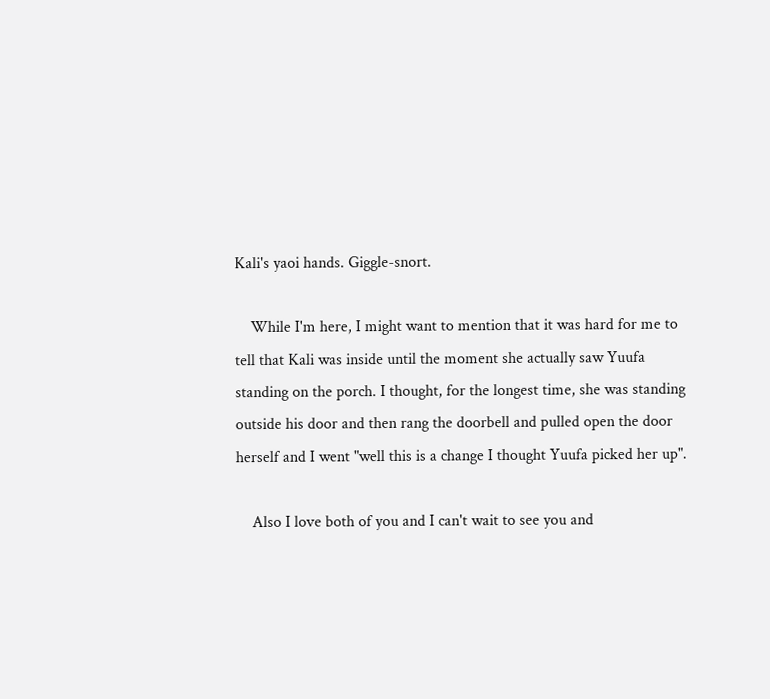Kali's yaoi hands. Giggle-snort.

    While I'm here, I might want to mention that it was hard for me to tell that Kali was inside until the moment she actually saw Yuufa standing on the porch. I thought, for the longest time, she was standing outside his door and then rang the doorbell and pulled open the door herself and I went "well this is a change I thought Yuufa picked her up".

    Also I love both of you and I can't wait to see you and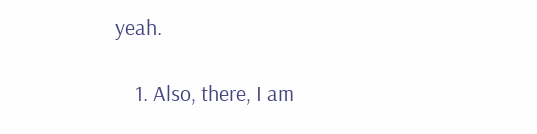yeah.

    1. Also, there, I am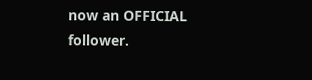now an OFFICIAL follower.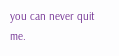you can never quit me.